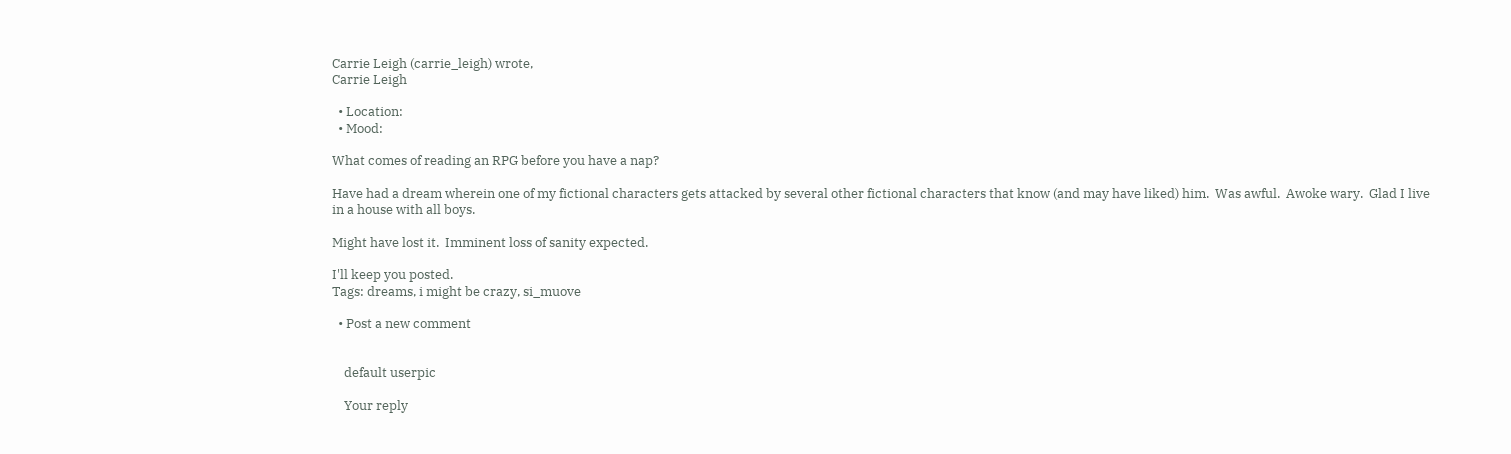Carrie Leigh (carrie_leigh) wrote,
Carrie Leigh

  • Location:
  • Mood:

What comes of reading an RPG before you have a nap?

Have had a dream wherein one of my fictional characters gets attacked by several other fictional characters that know (and may have liked) him.  Was awful.  Awoke wary.  Glad I live in a house with all boys.

Might have lost it.  Imminent loss of sanity expected.

I'll keep you posted.
Tags: dreams, i might be crazy, si_muove

  • Post a new comment


    default userpic

    Your reply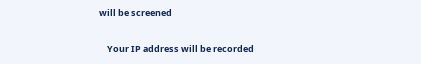will be screened

    Your IP address will be recorded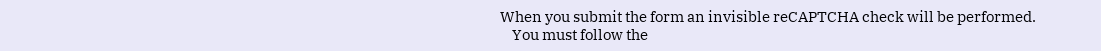When you submit the form an invisible reCAPTCHA check will be performed.
    You must follow the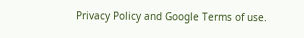Privacy Policy and Google Terms of use.